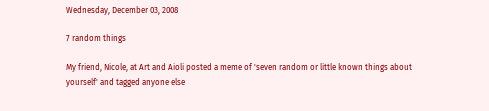Wednesday, December 03, 2008

7 random things

My friend, Nicole, at Art and Aioli posted a meme of 'seven random or little known things about yourself' and tagged anyone else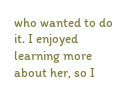who wanted to do it. I enjoyed learning more about her, so I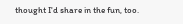thought I'd share in the fun, too.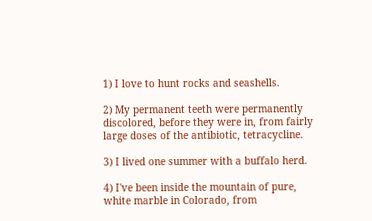1) I love to hunt rocks and seashells.

2) My permanent teeth were permanently discolored, before they were in, from fairly large doses of the antibiotic, tetracycline.

3) I lived one summer with a buffalo herd.

4) I've been inside the mountain of pure, white marble in Colorado, from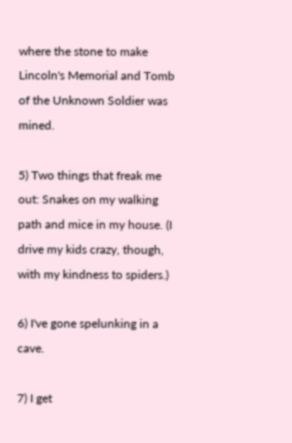where the stone to make Lincoln's Memorial and Tomb of the Unknown Soldier was mined.

5) Two things that freak me out: Snakes on my walking path and mice in my house. (I drive my kids crazy, though, with my kindness to spiders.)

6) I've gone spelunking in a cave.

7) I get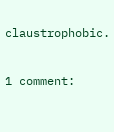claustrophobic.

1 comment: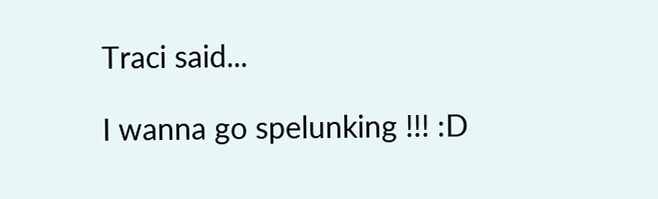Traci said...

I wanna go spelunking !!! :D